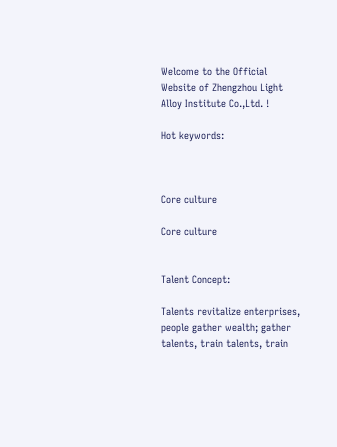Welcome to the Official Website of Zhengzhou Light Alloy Institute Co.,Ltd. !

Hot keywords:



Core culture

Core culture


Talent Concept:

Talents revitalize enterprises, people gather wealth; gather talents, train talents, train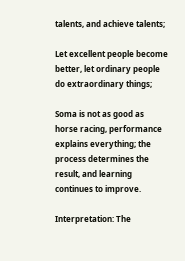talents, and achieve talents;

Let excellent people become better, let ordinary people do extraordinary things;

Soma is not as good as horse racing, performance explains everything; the process determines the result, and learning continues to improve.

Interpretation: The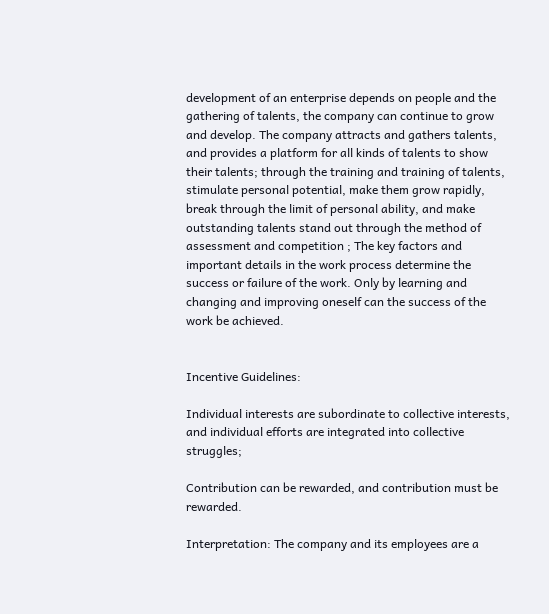development of an enterprise depends on people and the gathering of talents, the company can continue to grow and develop. The company attracts and gathers talents, and provides a platform for all kinds of talents to show their talents; through the training and training of talents, stimulate personal potential, make them grow rapidly, break through the limit of personal ability, and make outstanding talents stand out through the method of assessment and competition ; The key factors and important details in the work process determine the success or failure of the work. Only by learning and changing and improving oneself can the success of the work be achieved.


Incentive Guidelines:

Individual interests are subordinate to collective interests, and individual efforts are integrated into collective struggles;

Contribution can be rewarded, and contribution must be rewarded.

Interpretation: The company and its employees are a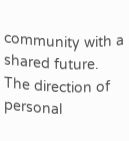community with a shared future. The direction of personal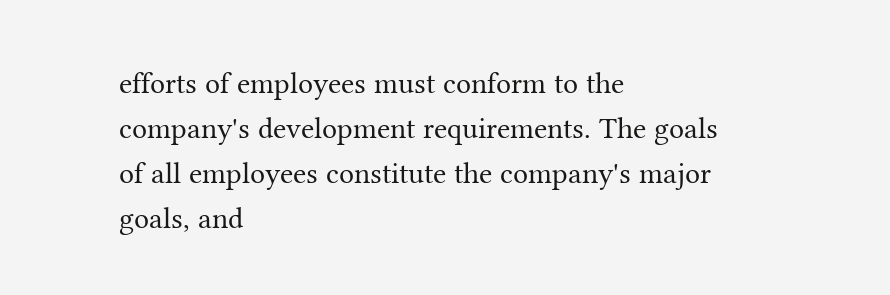efforts of employees must conform to the company's development requirements. The goals of all employees constitute the company's major goals, and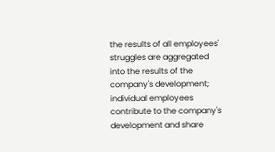the results of all employees' struggles are aggregated into the results of the company's development; individual employees contribute to the company's development and share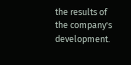the results of the company's development.